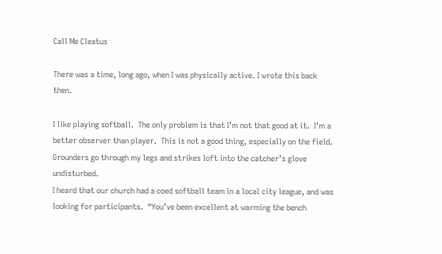Call Me Cleatus

There was a time, long ago, when I was physically active. I wrote this back then.

I like playing softball.  The only problem is that I’m not that good at it.  I’m a better observer than player.  This is not a good thing, especially on the field.  Grounders go through my legs and strikes loft into the catcher’s glove undisturbed.
I heard that our church had a coed softball team in a local city league, and was looking for participants.  “You’ve been excellent at warming the bench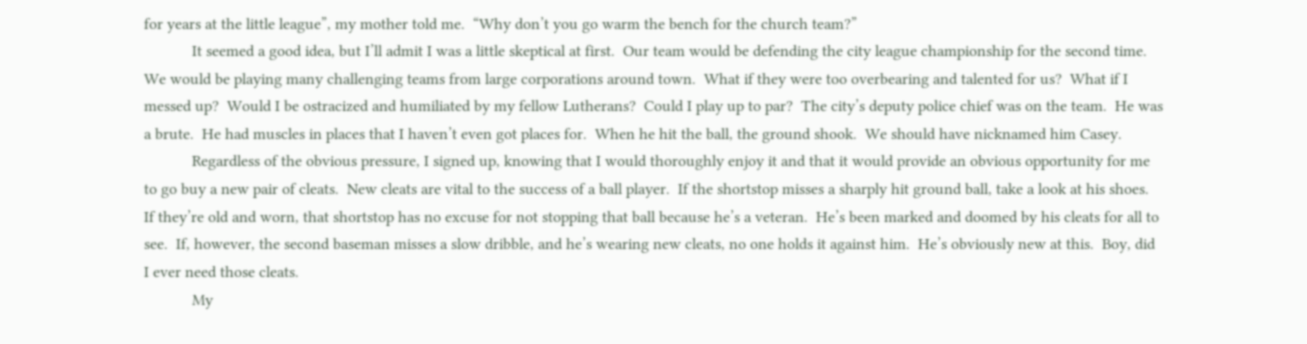for years at the little league”, my mother told me.  “Why don’t you go warm the bench for the church team?”
            It seemed a good idea, but I’ll admit I was a little skeptical at first.  Our team would be defending the city league championship for the second time.  We would be playing many challenging teams from large corporations around town.  What if they were too overbearing and talented for us?  What if I messed up?  Would I be ostracized and humiliated by my fellow Lutherans?  Could I play up to par?  The city’s deputy police chief was on the team.  He was a brute.  He had muscles in places that I haven’t even got places for.  When he hit the ball, the ground shook.  We should have nicknamed him Casey.
            Regardless of the obvious pressure, I signed up, knowing that I would thoroughly enjoy it and that it would provide an obvious opportunity for me to go buy a new pair of cleats.  New cleats are vital to the success of a ball player.  If the shortstop misses a sharply hit ground ball, take a look at his shoes.  If they’re old and worn, that shortstop has no excuse for not stopping that ball because he’s a veteran.  He’s been marked and doomed by his cleats for all to see.  If, however, the second baseman misses a slow dribble, and he’s wearing new cleats, no one holds it against him.  He’s obviously new at this.  Boy, did I ever need those cleats.
            My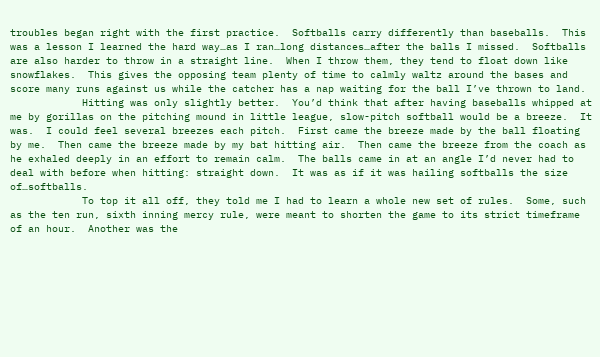troubles began right with the first practice.  Softballs carry differently than baseballs.  This was a lesson I learned the hard way…as I ran…long distances…after the balls I missed.  Softballs are also harder to throw in a straight line.  When I throw them, they tend to float down like snowflakes.  This gives the opposing team plenty of time to calmly waltz around the bases and score many runs against us while the catcher has a nap waiting for the ball I’ve thrown to land.
            Hitting was only slightly better.  You’d think that after having baseballs whipped at me by gorillas on the pitching mound in little league, slow-pitch softball would be a breeze.  It was.  I could feel several breezes each pitch.  First came the breeze made by the ball floating by me.  Then came the breeze made by my bat hitting air.  Then came the breeze from the coach as he exhaled deeply in an effort to remain calm.  The balls came in at an angle I’d never had to deal with before when hitting: straight down.  It was as if it was hailing softballs the size of…softballs.
            To top it all off, they told me I had to learn a whole new set of rules.  Some, such as the ten run, sixth inning mercy rule, were meant to shorten the game to its strict timeframe of an hour.  Another was the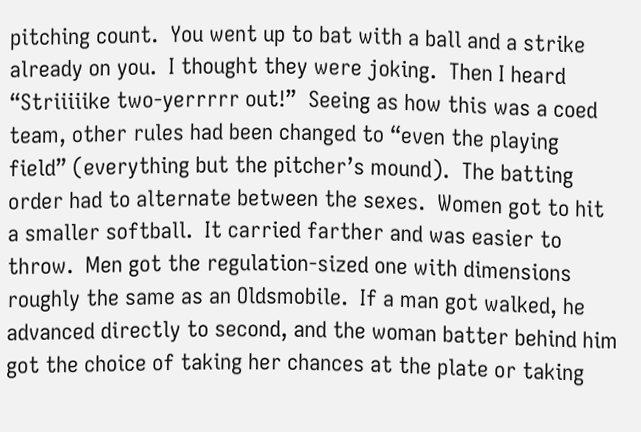pitching count.  You went up to bat with a ball and a strike already on you.  I thought they were joking.  Then I heard “Striiiiike two-yerrrrr out!”  Seeing as how this was a coed team, other rules had been changed to “even the playing field” (everything but the pitcher’s mound).  The batting order had to alternate between the sexes.  Women got to hit a smaller softball.  It carried farther and was easier to throw.  Men got the regulation-sized one with dimensions roughly the same as an Oldsmobile.  If a man got walked, he advanced directly to second, and the woman batter behind him got the choice of taking her chances at the plate or taking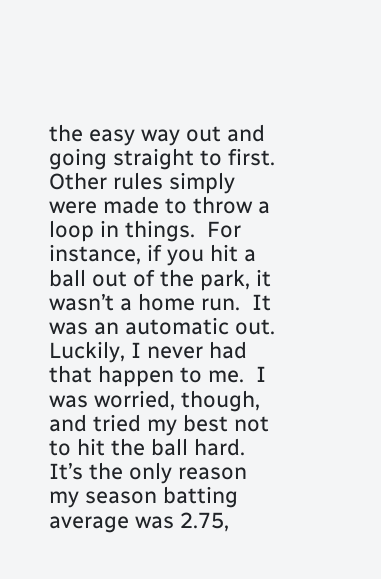the easy way out and going straight to first.  Other rules simply were made to throw a loop in things.  For instance, if you hit a ball out of the park, it wasn’t a home run.  It was an automatic out.  Luckily, I never had that happen to me.  I was worried, though, and tried my best not to hit the ball hard.  It’s the only reason my season batting average was 2.75,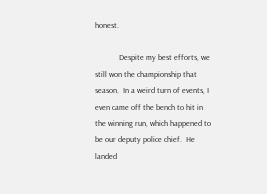honest.

            Despite my best efforts, we still won the championship that season.  In a weird turn of events, I even came off the bench to hit in the winning run, which happened to be our deputy police chief.  He landed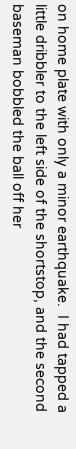on home plate with only a minor earthquake.  I had tapped a little dribbler to the left side of the shortstop, and the second baseman bobbled the ball off her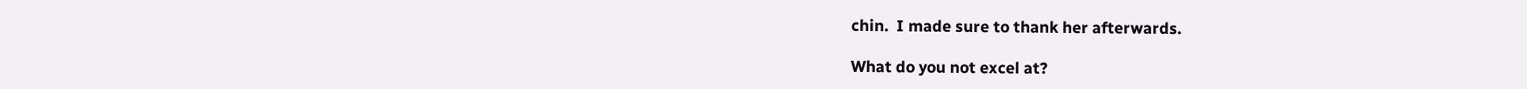chin.  I made sure to thank her afterwards.

What do you not excel at?